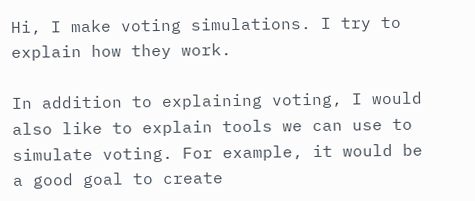Hi, I make voting simulations. I try to explain how they work.

In addition to explaining voting, I would also like to explain tools we can use to simulate voting. For example, it would be a good goal to create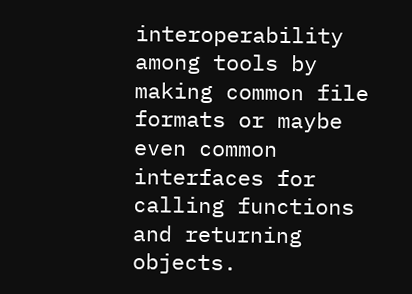interoperability among tools by making common file formats or maybe even common interfaces for calling functions and returning objects.